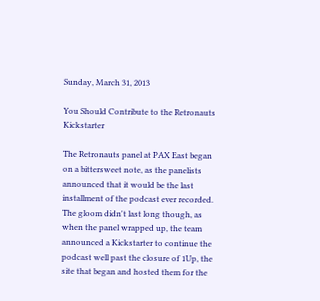Sunday, March 31, 2013

You Should Contribute to the Retronauts Kickstarter

The Retronauts panel at PAX East began on a bittersweet note, as the panelists announced that it would be the last installment of the podcast ever recorded. The gloom didn't last long though, as when the panel wrapped up, the team announced a Kickstarter to continue the podcast well past the closure of 1Up, the site that began and hosted them for the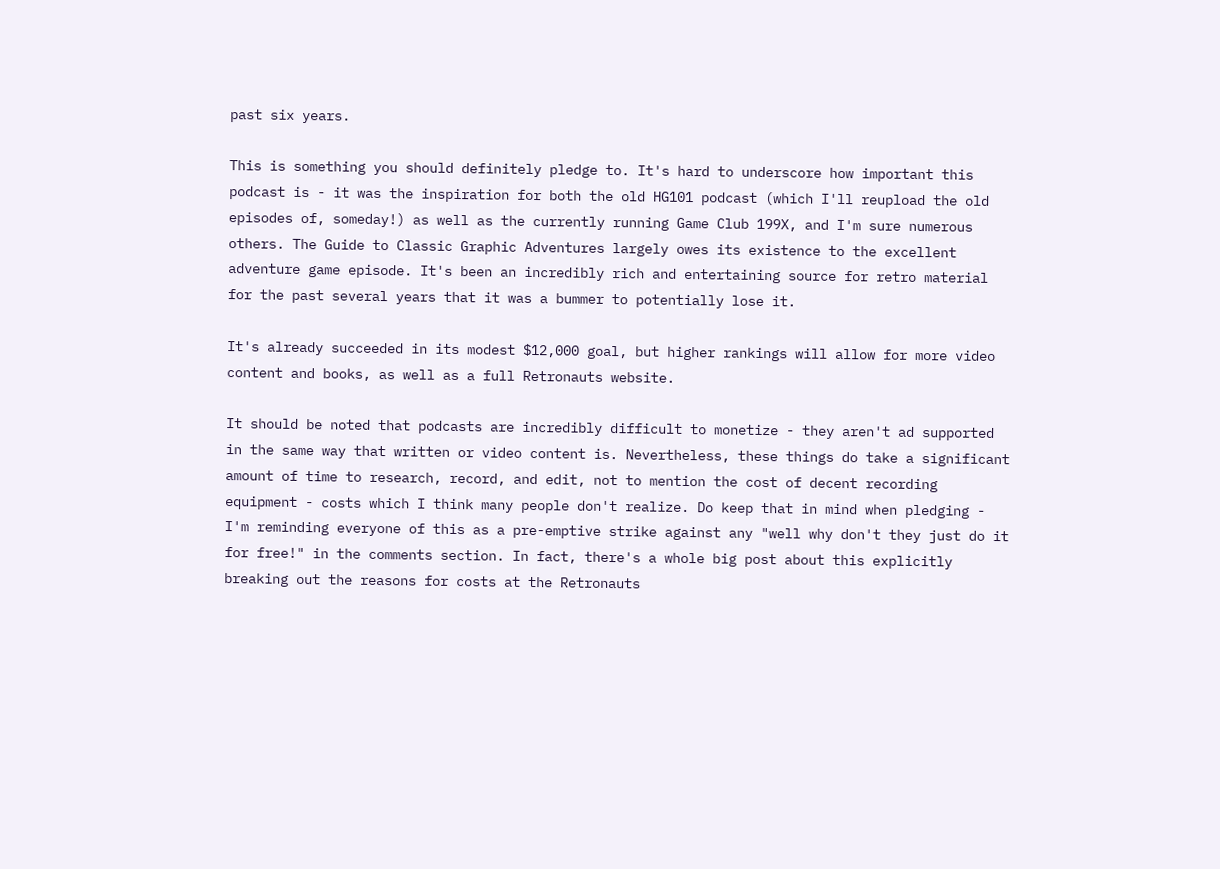past six years.

This is something you should definitely pledge to. It's hard to underscore how important this podcast is - it was the inspiration for both the old HG101 podcast (which I'll reupload the old episodes of, someday!) as well as the currently running Game Club 199X, and I'm sure numerous others. The Guide to Classic Graphic Adventures largely owes its existence to the excellent adventure game episode. It's been an incredibly rich and entertaining source for retro material for the past several years that it was a bummer to potentially lose it.

It's already succeeded in its modest $12,000 goal, but higher rankings will allow for more video content and books, as well as a full Retronauts website.

It should be noted that podcasts are incredibly difficult to monetize - they aren't ad supported in the same way that written or video content is. Nevertheless, these things do take a significant amount of time to research, record, and edit, not to mention the cost of decent recording equipment - costs which I think many people don't realize. Do keep that in mind when pledging - I'm reminding everyone of this as a pre-emptive strike against any "well why don't they just do it for free!" in the comments section. In fact, there's a whole big post about this explicitly breaking out the reasons for costs at the Retronauts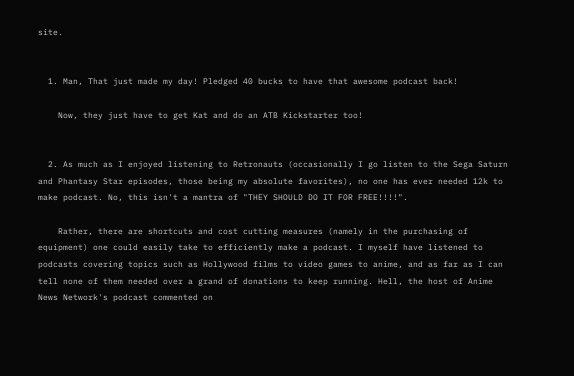site.


  1. Man, That just made my day! Pledged 40 bucks to have that awesome podcast back!

    Now, they just have to get Kat and do an ATB Kickstarter too!


  2. As much as I enjoyed listening to Retronauts (occasionally I go listen to the Sega Saturn and Phantasy Star episodes, those being my absolute favorites), no one has ever needed 12k to make podcast. No, this isn't a mantra of "THEY SHOULD DO IT FOR FREE!!!!".

    Rather, there are shortcuts and cost cutting measures (namely in the purchasing of equipment) one could easily take to efficiently make a podcast. I myself have listened to podcasts covering topics such as Hollywood films to video games to anime, and as far as I can tell none of them needed over a grand of donations to keep running. Hell, the host of Anime News Network's podcast commented on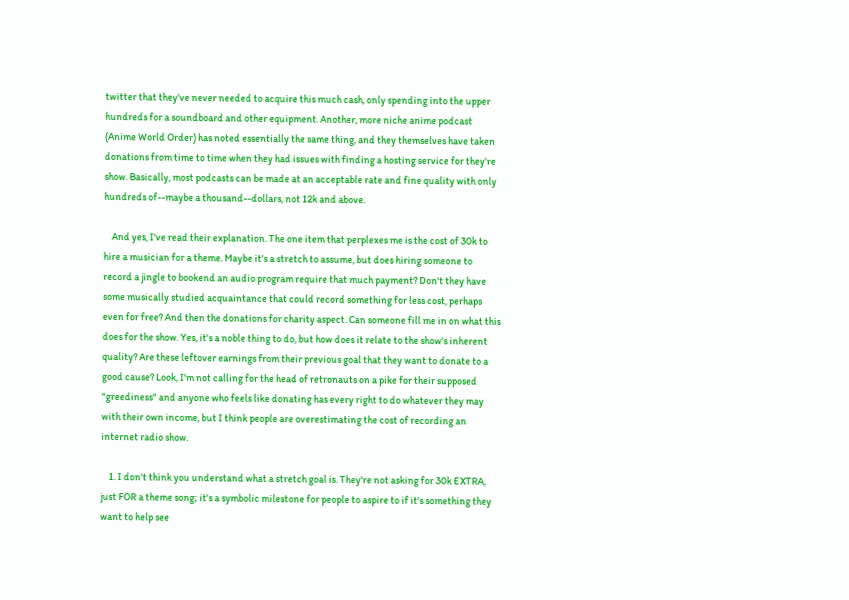twitter that they've never needed to acquire this much cash, only spending into the upper hundreds for a soundboard and other equipment. Another, more niche anime podcast (Anime World Order) has noted essentially the same thing, and they themselves have taken donations from time to time when they had issues with finding a hosting service for they're show. Basically, most podcasts can be made at an acceptable rate and fine quality with only hundreds of--maybe a thousand--dollars, not 12k and above.

    And yes, I've read their explanation. The one item that perplexes me is the cost of 30k to hire a musician for a theme. Maybe it's a stretch to assume, but does hiring someone to record a jingle to bookend an audio program require that much payment? Don't they have some musically studied acquaintance that could record something for less cost, perhaps even for free? And then the donations for charity aspect. Can someone fill me in on what this does for the show. Yes, it's a noble thing to do, but how does it relate to the show's inherent quality? Are these leftover earnings from their previous goal that they want to donate to a good cause? Look, I'm not calling for the head of retronauts on a pike for their supposed "greediness" and anyone who feels like donating has every right to do whatever they may with their own income, but I think people are overestimating the cost of recording an internet radio show.

    1. I don't think you understand what a stretch goal is. They're not asking for 30k EXTRA, just FOR a theme song; it's a symbolic milestone for people to aspire to if it's something they want to help see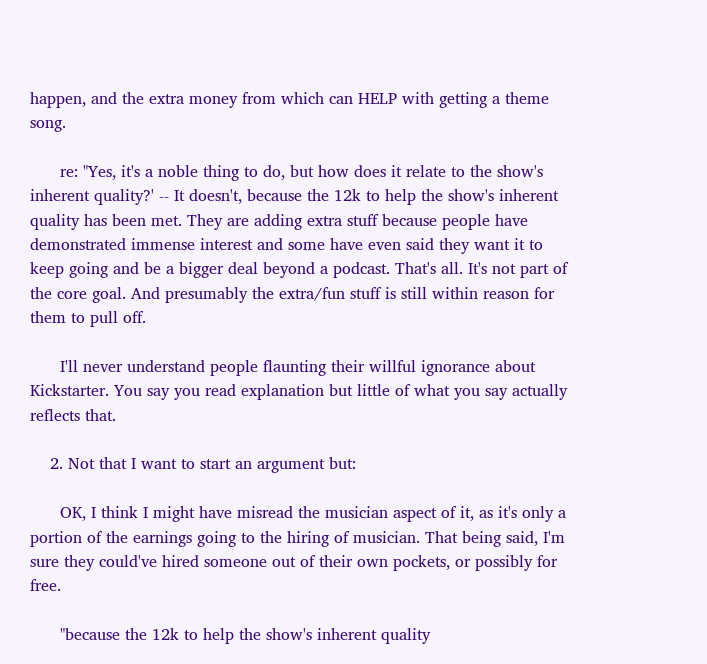happen, and the extra money from which can HELP with getting a theme song.

      re: "Yes, it's a noble thing to do, but how does it relate to the show's inherent quality?' -- It doesn't, because the 12k to help the show's inherent quality has been met. They are adding extra stuff because people have demonstrated immense interest and some have even said they want it to keep going and be a bigger deal beyond a podcast. That's all. It's not part of the core goal. And presumably the extra/fun stuff is still within reason for them to pull off.

      I'll never understand people flaunting their willful ignorance about Kickstarter. You say you read explanation but little of what you say actually reflects that.

    2. Not that I want to start an argument but:

      OK, I think I might have misread the musician aspect of it, as it's only a portion of the earnings going to the hiring of musician. That being said, I'm sure they could've hired someone out of their own pockets, or possibly for free.

      "because the 12k to help the show's inherent quality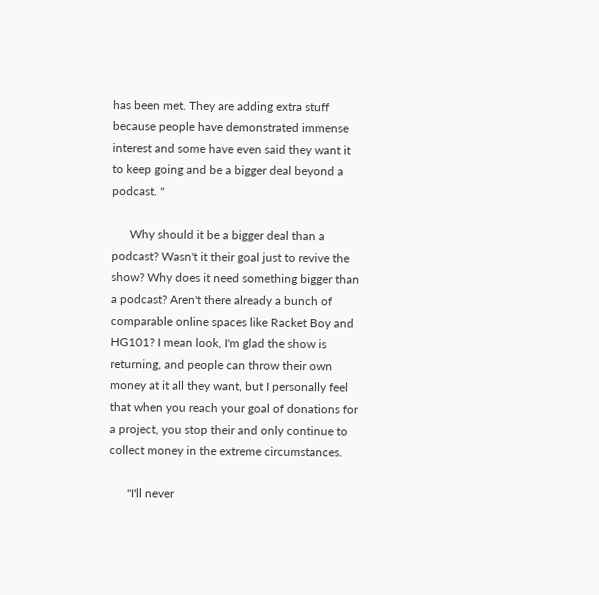has been met. They are adding extra stuff because people have demonstrated immense interest and some have even said they want it to keep going and be a bigger deal beyond a podcast. "

      Why should it be a bigger deal than a podcast? Wasn't it their goal just to revive the show? Why does it need something bigger than a podcast? Aren't there already a bunch of comparable online spaces like Racket Boy and HG101? I mean look, I'm glad the show is returning, and people can throw their own money at it all they want, but I personally feel that when you reach your goal of donations for a project, you stop their and only continue to collect money in the extreme circumstances.

      "I'll never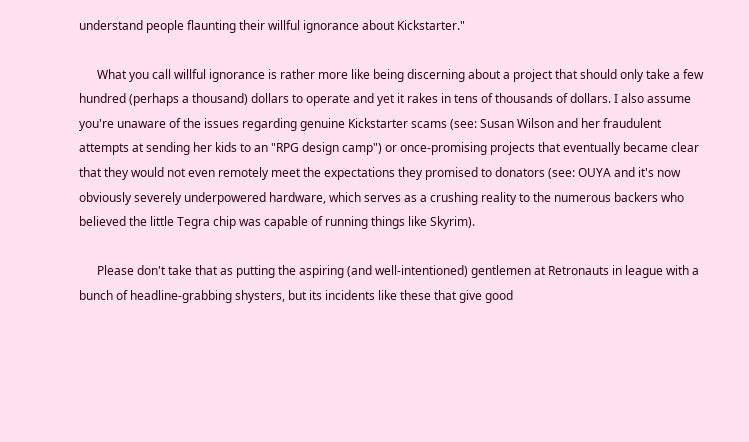understand people flaunting their willful ignorance about Kickstarter."

      What you call willful ignorance is rather more like being discerning about a project that should only take a few hundred (perhaps a thousand) dollars to operate and yet it rakes in tens of thousands of dollars. I also assume you're unaware of the issues regarding genuine Kickstarter scams (see: Susan Wilson and her fraudulent attempts at sending her kids to an "RPG design camp") or once-promising projects that eventually became clear that they would not even remotely meet the expectations they promised to donators (see: OUYA and it's now obviously severely underpowered hardware, which serves as a crushing reality to the numerous backers who believed the little Tegra chip was capable of running things like Skyrim).

      Please don't take that as putting the aspiring (and well-intentioned) gentlemen at Retronauts in league with a bunch of headline-grabbing shysters, but its incidents like these that give good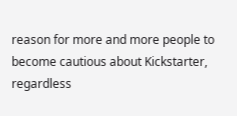reason for more and more people to become cautious about Kickstarter, regardless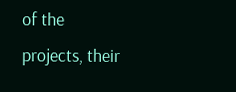of the projects, their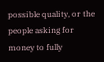possible quality, or the people asking for money to fully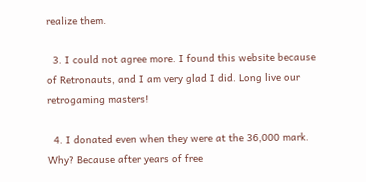realize them.

  3. I could not agree more. I found this website because of Retronauts, and I am very glad I did. Long live our retrogaming masters!

  4. I donated even when they were at the 36,000 mark. Why? Because after years of free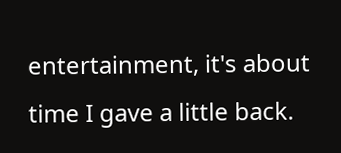entertainment, it's about time I gave a little back.